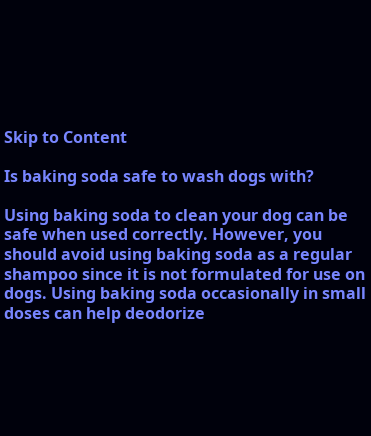Skip to Content

Is baking soda safe to wash dogs with?

Using baking soda to clean your dog can be safe when used correctly. However, you should avoid using baking soda as a regular shampoo since it is not formulated for use on dogs. Using baking soda occasionally in small doses can help deodorize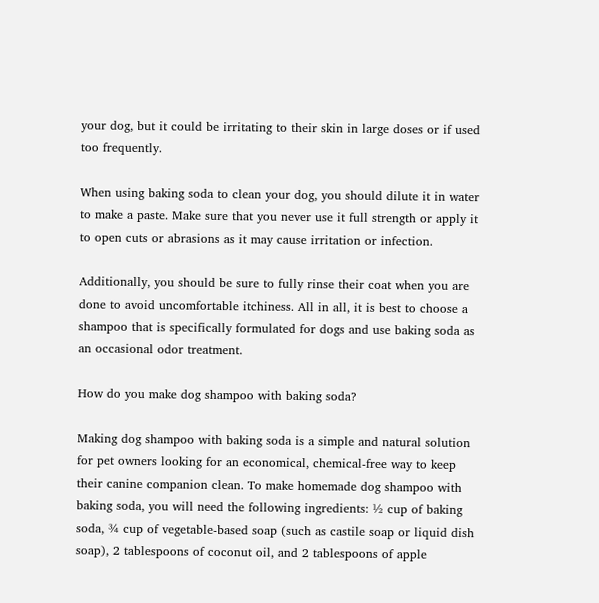your dog, but it could be irritating to their skin in large doses or if used too frequently.

When using baking soda to clean your dog, you should dilute it in water to make a paste. Make sure that you never use it full strength or apply it to open cuts or abrasions as it may cause irritation or infection.

Additionally, you should be sure to fully rinse their coat when you are done to avoid uncomfortable itchiness. All in all, it is best to choose a shampoo that is specifically formulated for dogs and use baking soda as an occasional odor treatment.

How do you make dog shampoo with baking soda?

Making dog shampoo with baking soda is a simple and natural solution for pet owners looking for an economical, chemical-free way to keep their canine companion clean. To make homemade dog shampoo with baking soda, you will need the following ingredients: ½ cup of baking soda, ¾ cup of vegetable-based soap (such as castile soap or liquid dish soap), 2 tablespoons of coconut oil, and 2 tablespoons of apple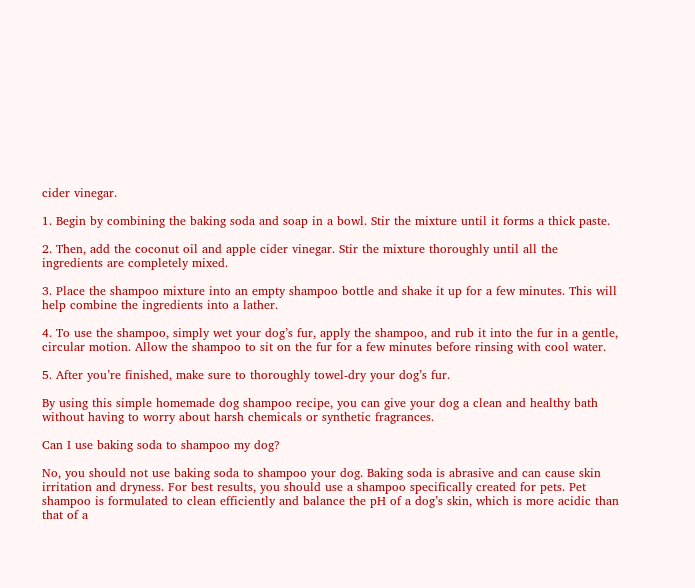cider vinegar.

1. Begin by combining the baking soda and soap in a bowl. Stir the mixture until it forms a thick paste.

2. Then, add the coconut oil and apple cider vinegar. Stir the mixture thoroughly until all the ingredients are completely mixed.

3. Place the shampoo mixture into an empty shampoo bottle and shake it up for a few minutes. This will help combine the ingredients into a lather.

4. To use the shampoo, simply wet your dog’s fur, apply the shampoo, and rub it into the fur in a gentle, circular motion. Allow the shampoo to sit on the fur for a few minutes before rinsing with cool water.

5. After you’re finished, make sure to thoroughly towel-dry your dog’s fur.

By using this simple homemade dog shampoo recipe, you can give your dog a clean and healthy bath without having to worry about harsh chemicals or synthetic fragrances.

Can I use baking soda to shampoo my dog?

No, you should not use baking soda to shampoo your dog. Baking soda is abrasive and can cause skin irritation and dryness. For best results, you should use a shampoo specifically created for pets. Pet shampoo is formulated to clean efficiently and balance the pH of a dog’s skin, which is more acidic than that of a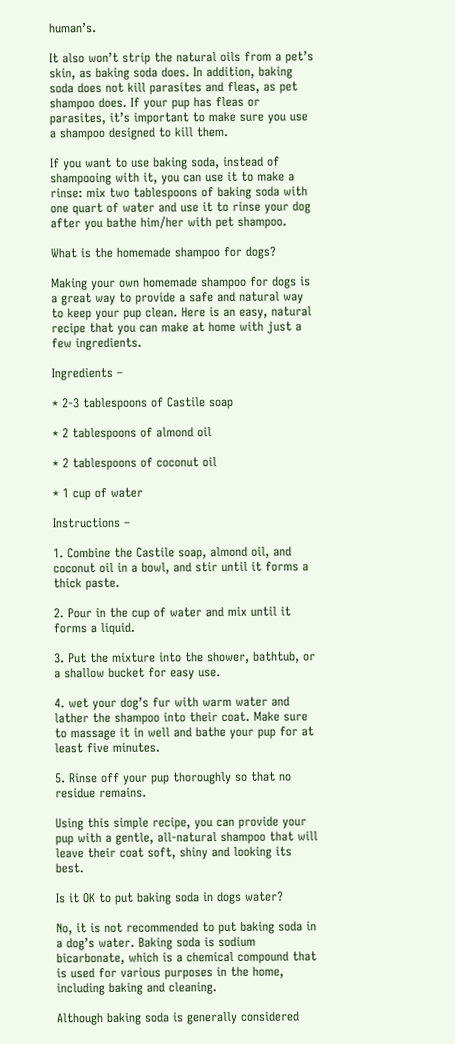human’s.

It also won’t strip the natural oils from a pet’s skin, as baking soda does. In addition, baking soda does not kill parasites and fleas, as pet shampoo does. If your pup has fleas or parasites, it’s important to make sure you use a shampoo designed to kill them.

If you want to use baking soda, instead of shampooing with it, you can use it to make a rinse: mix two tablespoons of baking soda with one quart of water and use it to rinse your dog after you bathe him/her with pet shampoo.

What is the homemade shampoo for dogs?

Making your own homemade shampoo for dogs is a great way to provide a safe and natural way to keep your pup clean. Here is an easy, natural recipe that you can make at home with just a few ingredients.

Ingredients –

* 2-3 tablespoons of Castile soap

* 2 tablespoons of almond oil

* 2 tablespoons of coconut oil

* 1 cup of water

Instructions –

1. Combine the Castile soap, almond oil, and coconut oil in a bowl, and stir until it forms a thick paste.

2. Pour in the cup of water and mix until it forms a liquid.

3. Put the mixture into the shower, bathtub, or a shallow bucket for easy use.

4. wet your dog’s fur with warm water and lather the shampoo into their coat. Make sure to massage it in well and bathe your pup for at least five minutes.

5. Rinse off your pup thoroughly so that no residue remains.

Using this simple recipe, you can provide your pup with a gentle, all-natural shampoo that will leave their coat soft, shiny and looking its best.

Is it OK to put baking soda in dogs water?

No, it is not recommended to put baking soda in a dog’s water. Baking soda is sodium bicarbonate, which is a chemical compound that is used for various purposes in the home, including baking and cleaning.

Although baking soda is generally considered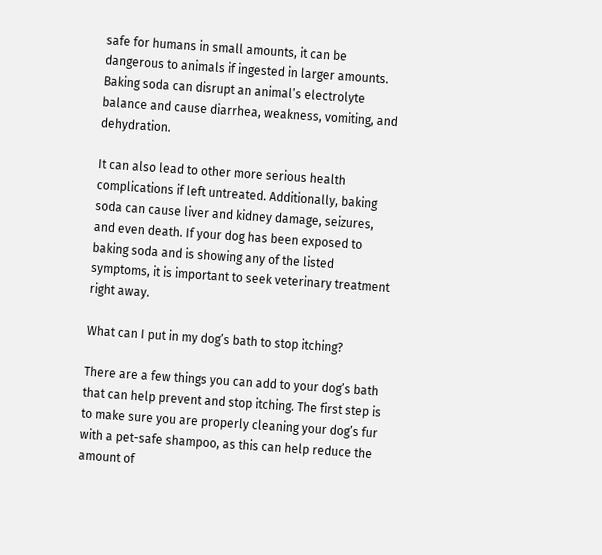safe for humans in small amounts, it can be dangerous to animals if ingested in larger amounts. Baking soda can disrupt an animal’s electrolyte balance and cause diarrhea, weakness, vomiting, and dehydration.

It can also lead to other more serious health complications if left untreated. Additionally, baking soda can cause liver and kidney damage, seizures, and even death. If your dog has been exposed to baking soda and is showing any of the listed symptoms, it is important to seek veterinary treatment right away.

What can I put in my dog’s bath to stop itching?

There are a few things you can add to your dog’s bath that can help prevent and stop itching. The first step is to make sure you are properly cleaning your dog’s fur with a pet-safe shampoo, as this can help reduce the amount of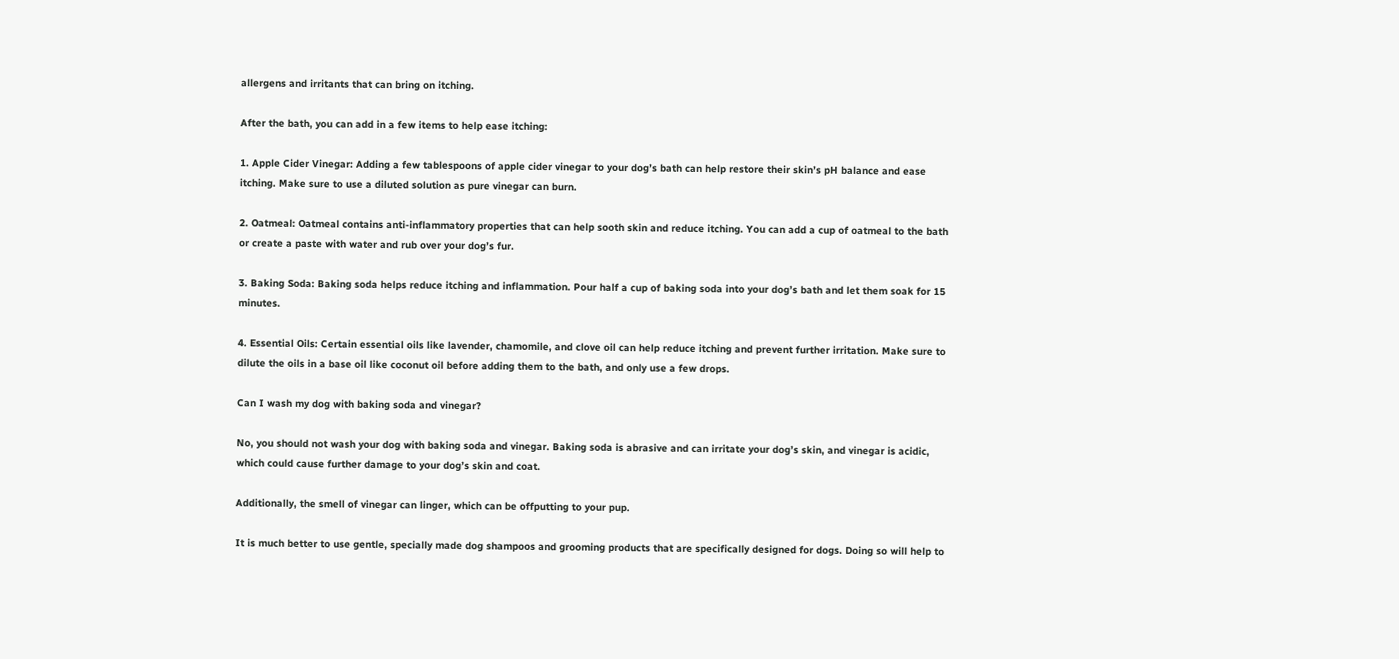allergens and irritants that can bring on itching.

After the bath, you can add in a few items to help ease itching:

1. Apple Cider Vinegar: Adding a few tablespoons of apple cider vinegar to your dog’s bath can help restore their skin’s pH balance and ease itching. Make sure to use a diluted solution as pure vinegar can burn.

2. Oatmeal: Oatmeal contains anti-inflammatory properties that can help sooth skin and reduce itching. You can add a cup of oatmeal to the bath or create a paste with water and rub over your dog’s fur.

3. Baking Soda: Baking soda helps reduce itching and inflammation. Pour half a cup of baking soda into your dog’s bath and let them soak for 15 minutes.

4. Essential Oils: Certain essential oils like lavender, chamomile, and clove oil can help reduce itching and prevent further irritation. Make sure to dilute the oils in a base oil like coconut oil before adding them to the bath, and only use a few drops.

Can I wash my dog with baking soda and vinegar?

No, you should not wash your dog with baking soda and vinegar. Baking soda is abrasive and can irritate your dog’s skin, and vinegar is acidic, which could cause further damage to your dog’s skin and coat.

Additionally, the smell of vinegar can linger, which can be offputting to your pup.

It is much better to use gentle, specially made dog shampoos and grooming products that are specifically designed for dogs. Doing so will help to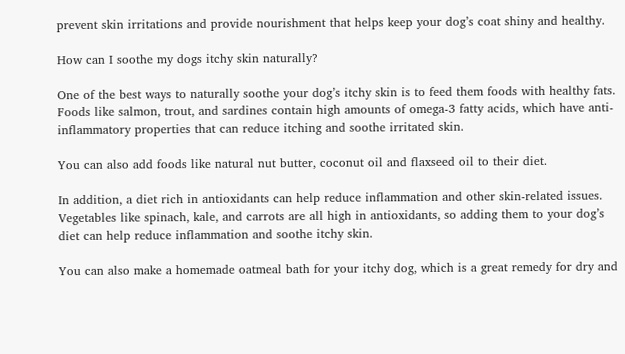prevent skin irritations and provide nourishment that helps keep your dog’s coat shiny and healthy.

How can I soothe my dogs itchy skin naturally?

One of the best ways to naturally soothe your dog’s itchy skin is to feed them foods with healthy fats. Foods like salmon, trout, and sardines contain high amounts of omega-3 fatty acids, which have anti-inflammatory properties that can reduce itching and soothe irritated skin.

You can also add foods like natural nut butter, coconut oil and flaxseed oil to their diet.

In addition, a diet rich in antioxidants can help reduce inflammation and other skin-related issues. Vegetables like spinach, kale, and carrots are all high in antioxidants, so adding them to your dog’s diet can help reduce inflammation and soothe itchy skin.

You can also make a homemade oatmeal bath for your itchy dog, which is a great remedy for dry and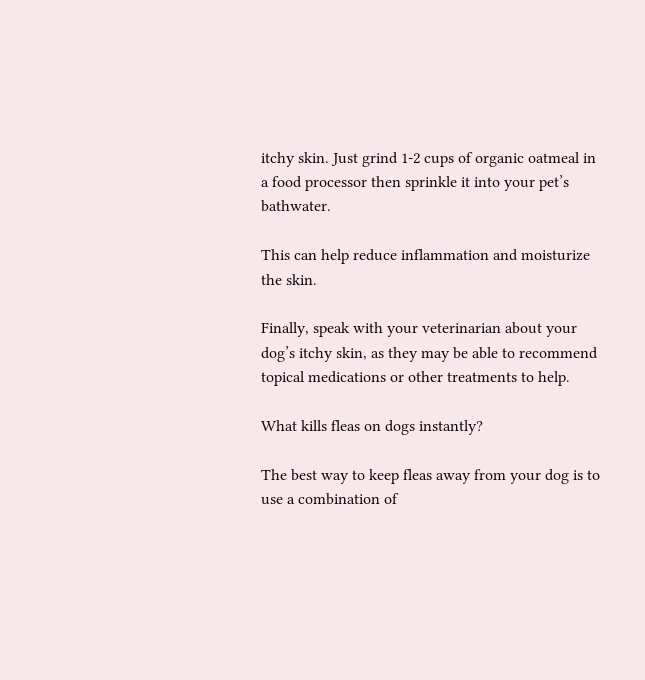itchy skin. Just grind 1-2 cups of organic oatmeal in a food processor then sprinkle it into your pet’s bathwater.

This can help reduce inflammation and moisturize the skin.

Finally, speak with your veterinarian about your dog’s itchy skin, as they may be able to recommend topical medications or other treatments to help.

What kills fleas on dogs instantly?

The best way to keep fleas away from your dog is to use a combination of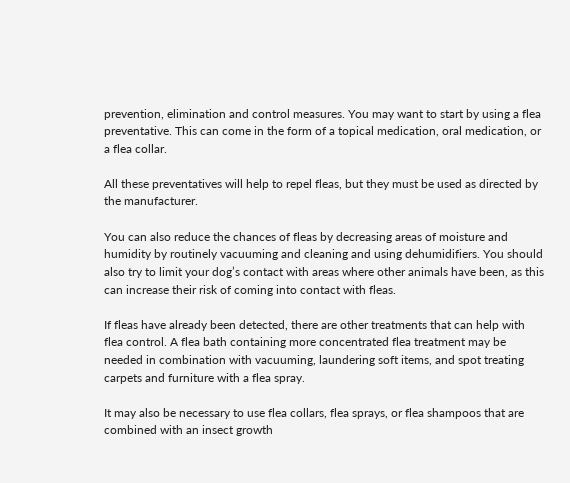prevention, elimination and control measures. You may want to start by using a flea preventative. This can come in the form of a topical medication, oral medication, or a flea collar.

All these preventatives will help to repel fleas, but they must be used as directed by the manufacturer.

You can also reduce the chances of fleas by decreasing areas of moisture and humidity by routinely vacuuming and cleaning and using dehumidifiers. You should also try to limit your dog’s contact with areas where other animals have been, as this can increase their risk of coming into contact with fleas.

If fleas have already been detected, there are other treatments that can help with flea control. A flea bath containing more concentrated flea treatment may be needed in combination with vacuuming, laundering soft items, and spot treating carpets and furniture with a flea spray.

It may also be necessary to use flea collars, flea sprays, or flea shampoos that are combined with an insect growth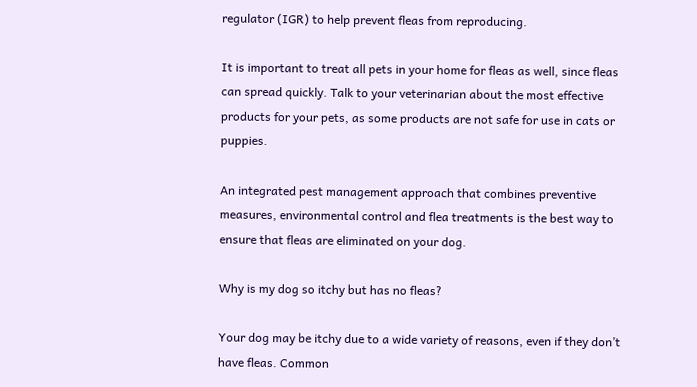regulator (IGR) to help prevent fleas from reproducing.

It is important to treat all pets in your home for fleas as well, since fleas can spread quickly. Talk to your veterinarian about the most effective products for your pets, as some products are not safe for use in cats or puppies.

An integrated pest management approach that combines preventive measures, environmental control and flea treatments is the best way to ensure that fleas are eliminated on your dog.

Why is my dog so itchy but has no fleas?

Your dog may be itchy due to a wide variety of reasons, even if they don’t have fleas. Common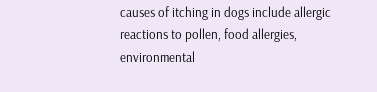causes of itching in dogs include allergic reactions to pollen, food allergies, environmental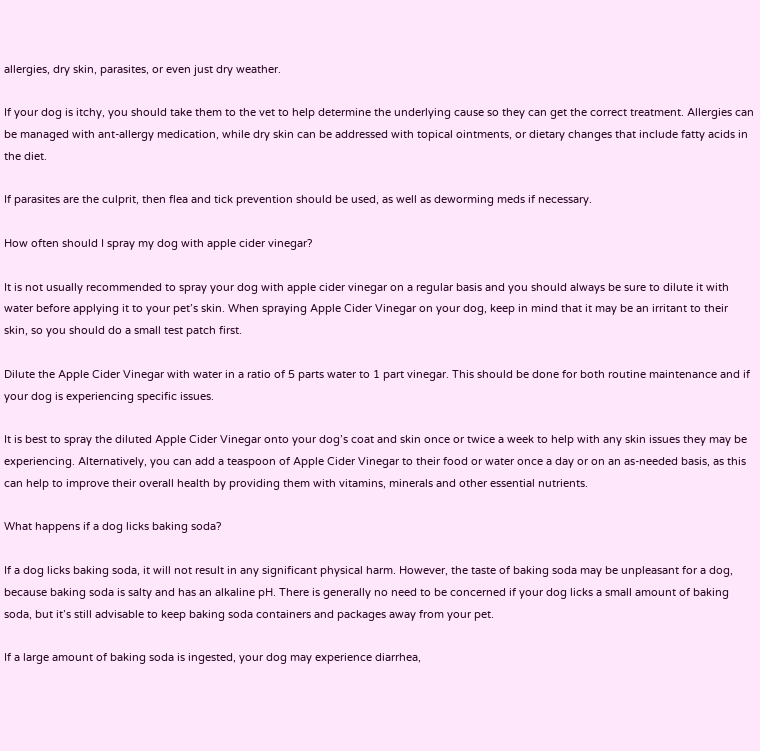allergies, dry skin, parasites, or even just dry weather.

If your dog is itchy, you should take them to the vet to help determine the underlying cause so they can get the correct treatment. Allergies can be managed with ant-allergy medication, while dry skin can be addressed with topical ointments, or dietary changes that include fatty acids in the diet.

If parasites are the culprit, then flea and tick prevention should be used, as well as deworming meds if necessary.

How often should I spray my dog with apple cider vinegar?

It is not usually recommended to spray your dog with apple cider vinegar on a regular basis and you should always be sure to dilute it with water before applying it to your pet’s skin. When spraying Apple Cider Vinegar on your dog, keep in mind that it may be an irritant to their skin, so you should do a small test patch first.

Dilute the Apple Cider Vinegar with water in a ratio of 5 parts water to 1 part vinegar. This should be done for both routine maintenance and if your dog is experiencing specific issues.

It is best to spray the diluted Apple Cider Vinegar onto your dog’s coat and skin once or twice a week to help with any skin issues they may be experiencing. Alternatively, you can add a teaspoon of Apple Cider Vinegar to their food or water once a day or on an as-needed basis, as this can help to improve their overall health by providing them with vitamins, minerals and other essential nutrients.

What happens if a dog licks baking soda?

If a dog licks baking soda, it will not result in any significant physical harm. However, the taste of baking soda may be unpleasant for a dog, because baking soda is salty and has an alkaline pH. There is generally no need to be concerned if your dog licks a small amount of baking soda, but it’s still advisable to keep baking soda containers and packages away from your pet.

If a large amount of baking soda is ingested, your dog may experience diarrhea,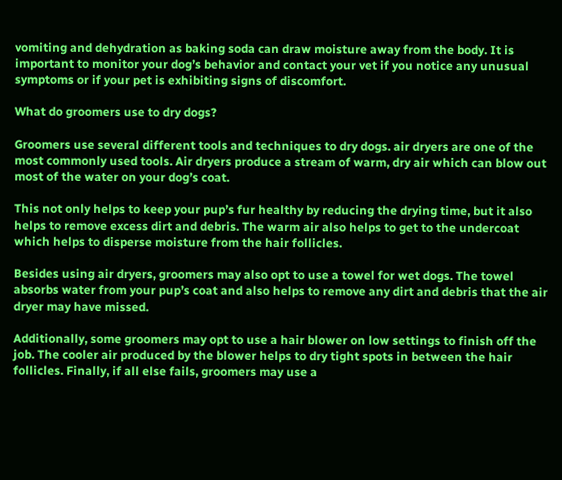vomiting and dehydration as baking soda can draw moisture away from the body. It is important to monitor your dog’s behavior and contact your vet if you notice any unusual symptoms or if your pet is exhibiting signs of discomfort.

What do groomers use to dry dogs?

Groomers use several different tools and techniques to dry dogs. air dryers are one of the most commonly used tools. Air dryers produce a stream of warm, dry air which can blow out most of the water on your dog’s coat.

This not only helps to keep your pup’s fur healthy by reducing the drying time, but it also helps to remove excess dirt and debris. The warm air also helps to get to the undercoat which helps to disperse moisture from the hair follicles.

Besides using air dryers, groomers may also opt to use a towel for wet dogs. The towel absorbs water from your pup’s coat and also helps to remove any dirt and debris that the air dryer may have missed.

Additionally, some groomers may opt to use a hair blower on low settings to finish off the job. The cooler air produced by the blower helps to dry tight spots in between the hair follicles. Finally, if all else fails, groomers may use a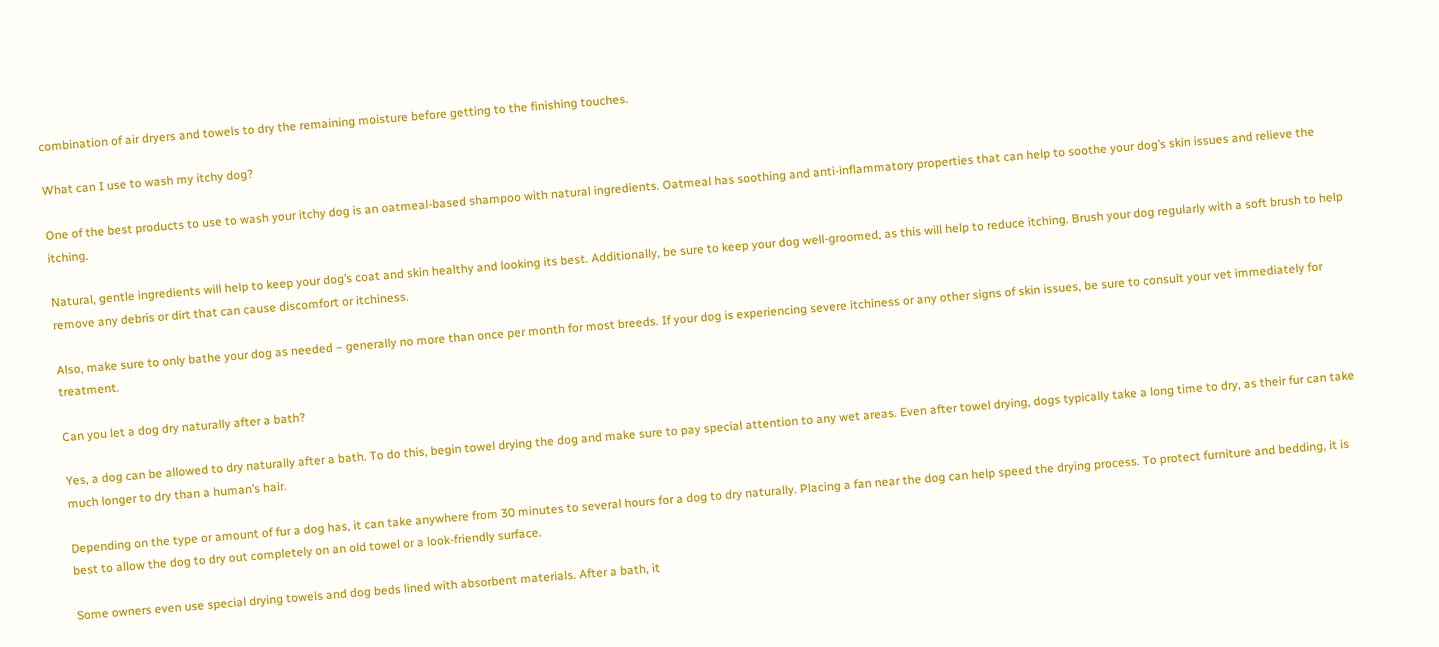combination of air dryers and towels to dry the remaining moisture before getting to the finishing touches.

What can I use to wash my itchy dog?

One of the best products to use to wash your itchy dog is an oatmeal-based shampoo with natural ingredients. Oatmeal has soothing and anti-inflammatory properties that can help to soothe your dog’s skin issues and relieve the itching.

Natural, gentle ingredients will help to keep your dog’s coat and skin healthy and looking its best. Additionally, be sure to keep your dog well-groomed, as this will help to reduce itching. Brush your dog regularly with a soft brush to help remove any debris or dirt that can cause discomfort or itchiness.

Also, make sure to only bathe your dog as needed – generally no more than once per month for most breeds. If your dog is experiencing severe itchiness or any other signs of skin issues, be sure to consult your vet immediately for treatment.

Can you let a dog dry naturally after a bath?

Yes, a dog can be allowed to dry naturally after a bath. To do this, begin towel drying the dog and make sure to pay special attention to any wet areas. Even after towel drying, dogs typically take a long time to dry, as their fur can take much longer to dry than a human’s hair.

Depending on the type or amount of fur a dog has, it can take anywhere from 30 minutes to several hours for a dog to dry naturally. Placing a fan near the dog can help speed the drying process. To protect furniture and bedding, it is best to allow the dog to dry out completely on an old towel or a look-friendly surface.

Some owners even use special drying towels and dog beds lined with absorbent materials. After a bath, it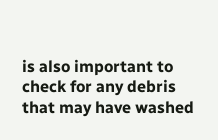is also important to check for any debris that may have washed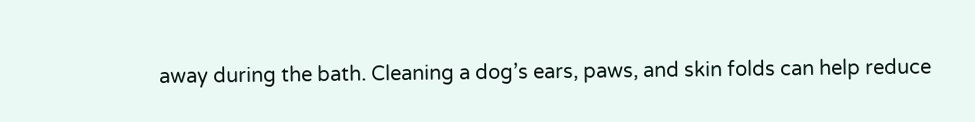away during the bath. Cleaning a dog’s ears, paws, and skin folds can help reduce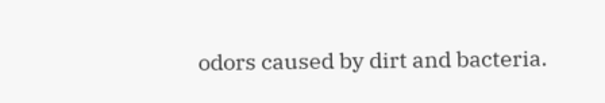odors caused by dirt and bacteria.